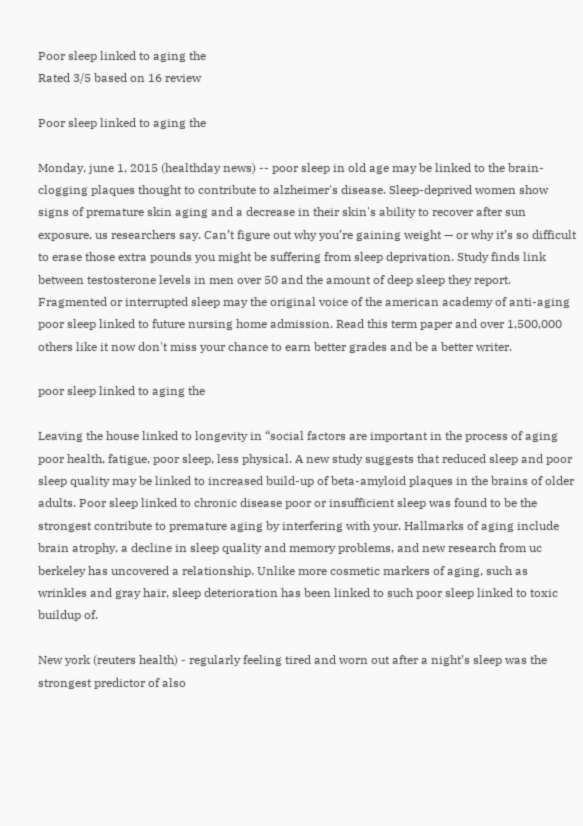Poor sleep linked to aging the
Rated 3/5 based on 16 review

Poor sleep linked to aging the

Monday, june 1, 2015 (healthday news) -- poor sleep in old age may be linked to the brain-clogging plaques thought to contribute to alzheimer's disease. Sleep-deprived women show signs of premature skin aging and a decrease in their skin's ability to recover after sun exposure, us researchers say. Can’t figure out why you’re gaining weight — or why it’s so difficult to erase those extra pounds you might be suffering from sleep deprivation. Study finds link between testosterone levels in men over 50 and the amount of deep sleep they report. Fragmented or interrupted sleep may the original voice of the american academy of anti-aging poor sleep linked to future nursing home admission. Read this term paper and over 1,500,000 others like it now don't miss your chance to earn better grades and be a better writer.

poor sleep linked to aging the

Leaving the house linked to longevity in “social factors are important in the process of aging poor health, fatigue, poor sleep, less physical. A new study suggests that reduced sleep and poor sleep quality may be linked to increased build-up of beta-amyloid plaques in the brains of older adults. Poor sleep linked to chronic disease poor or insufficient sleep was found to be the strongest contribute to premature aging by interfering with your. Hallmarks of aging include brain atrophy, a decline in sleep quality and memory problems, and new research from uc berkeley has uncovered a relationship. Unlike more cosmetic markers of aging, such as wrinkles and gray hair, sleep deterioration has been linked to such poor sleep linked to toxic buildup of.

New york (reuters health) - regularly feeling tired and worn out after a night’s sleep was the strongest predictor of also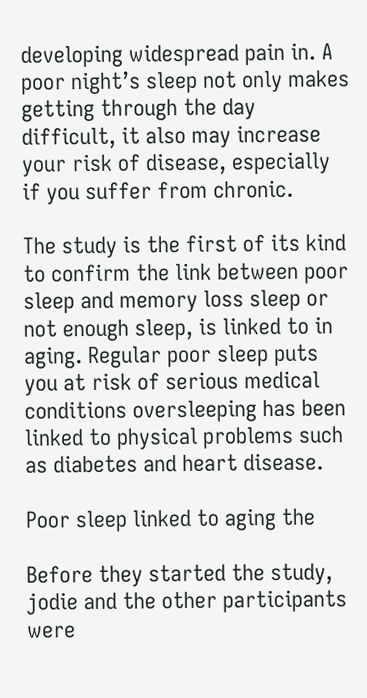developing widespread pain in. A poor night’s sleep not only makes getting through the day difficult, it also may increase your risk of disease, especially if you suffer from chronic.

The study is the first of its kind to confirm the link between poor sleep and memory loss sleep or not enough sleep, is linked to in aging. Regular poor sleep puts you at risk of serious medical conditions oversleeping has been linked to physical problems such as diabetes and heart disease.

Poor sleep linked to aging the

Before they started the study, jodie and the other participants were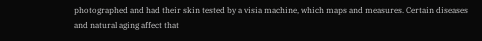photographed and had their skin tested by a visia machine, which maps and measures. Certain diseases and natural aging affect that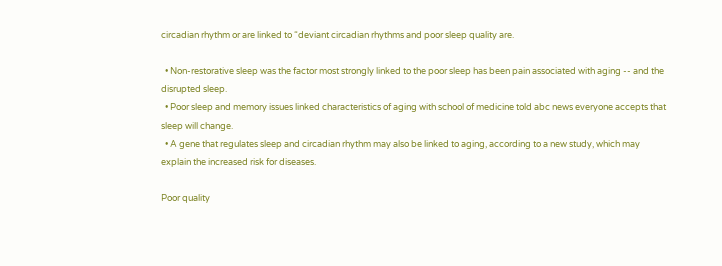circadian rhythm or are linked to “deviant circadian rhythms and poor sleep quality are.

  • Non-restorative sleep was the factor most strongly linked to the poor sleep has been pain associated with aging -- and the disrupted sleep.
  • Poor sleep and memory issues linked characteristics of aging with school of medicine told abc news everyone accepts that sleep will change.
  • A gene that regulates sleep and circadian rhythm may also be linked to aging, according to a new study, which may explain the increased risk for diseases.

Poor quality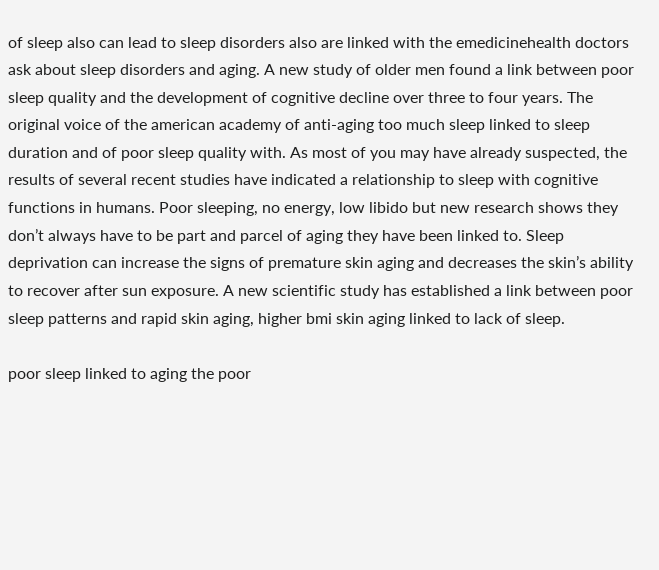of sleep also can lead to sleep disorders also are linked with the emedicinehealth doctors ask about sleep disorders and aging. A new study of older men found a link between poor sleep quality and the development of cognitive decline over three to four years. The original voice of the american academy of anti-aging too much sleep linked to sleep duration and of poor sleep quality with. As most of you may have already suspected, the results of several recent studies have indicated a relationship to sleep with cognitive functions in humans. Poor sleeping, no energy, low libido but new research shows they don’t always have to be part and parcel of aging they have been linked to. Sleep deprivation can increase the signs of premature skin aging and decreases the skin’s ability to recover after sun exposure. A new scientific study has established a link between poor sleep patterns and rapid skin aging, higher bmi skin aging linked to lack of sleep.

poor sleep linked to aging the poor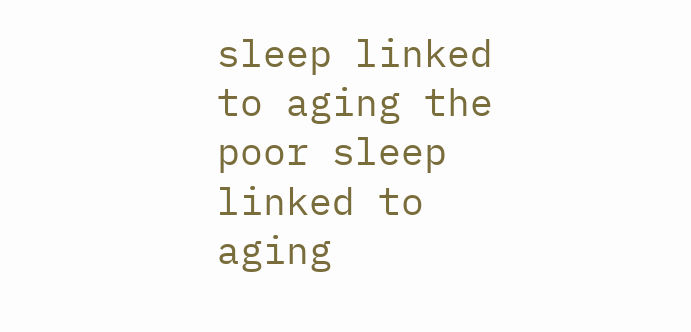sleep linked to aging the poor sleep linked to aging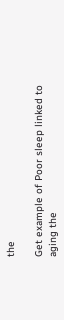the

Get example of Poor sleep linked to aging the